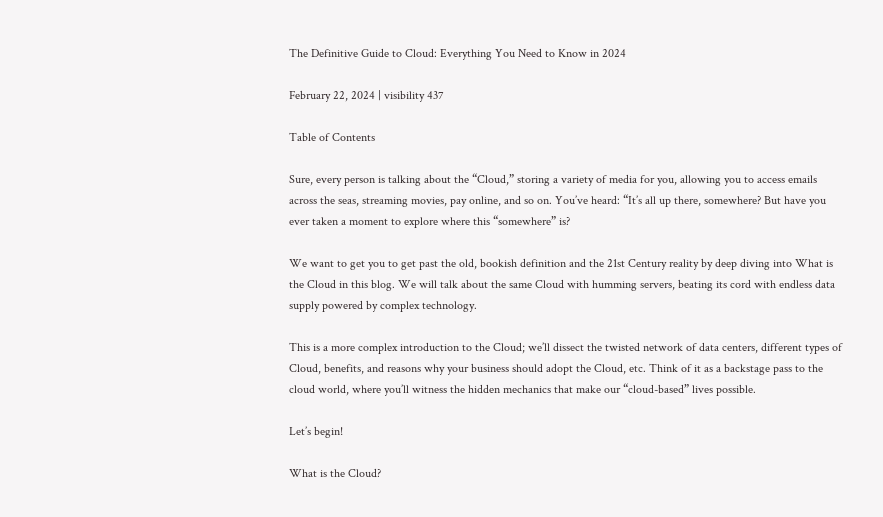The Definitive Guide to Cloud: Everything You Need to Know in 2024

February 22, 2024 | visibility 437

Table of Contents

Sure, every person is talking about the “Cloud,” storing a variety of media for you, allowing you to access emails across the seas, streaming movies, pay online, and so on. You’ve heard: “It’s all up there, somewhere? But have you ever taken a moment to explore where this “somewhere” is?

We want to get you to get past the old, bookish definition and the 21st Century reality by deep diving into What is the Cloud in this blog. We will talk about the same Cloud with humming servers, beating its cord with endless data supply powered by complex technology.

This is a more complex introduction to the Cloud; we’ll dissect the twisted network of data centers, different types of Cloud, benefits, and reasons why your business should adopt the Cloud, etc. Think of it as a backstage pass to the cloud world, where you’ll witness the hidden mechanics that make our “cloud-based” lives possible.

Let’s begin!

What is the Cloud?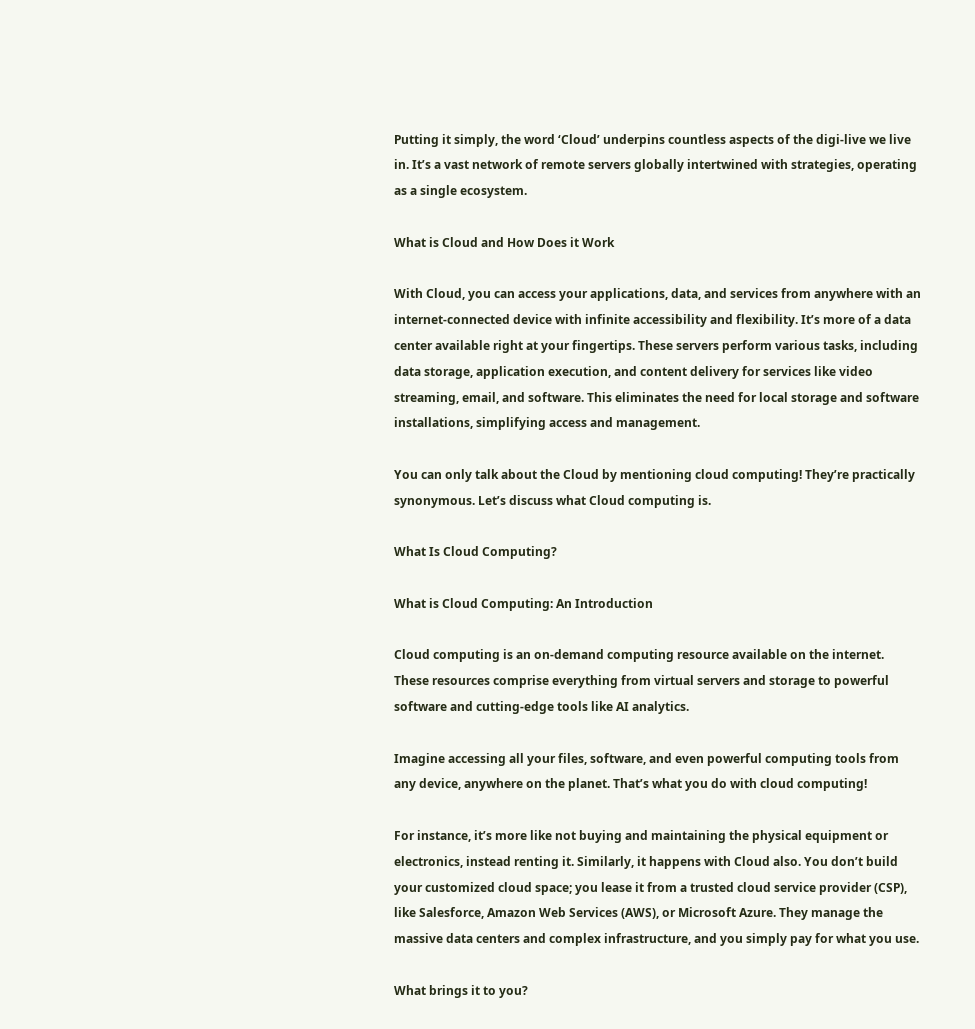Putting it simply, the word ‘Cloud’ underpins countless aspects of the digi-live we live in. It’s a vast network of remote servers globally intertwined with strategies, operating as a single ecosystem.

What is Cloud and How Does it Work

With Cloud, you can access your applications, data, and services from anywhere with an internet-connected device with infinite accessibility and flexibility. It’s more of a data center available right at your fingertips. These servers perform various tasks, including data storage, application execution, and content delivery for services like video streaming, email, and software. This eliminates the need for local storage and software installations, simplifying access and management.

You can only talk about the Cloud by mentioning cloud computing! They’re practically synonymous. Let’s discuss what Cloud computing is.

What Is Cloud Computing?

What is Cloud Computing: An Introduction

Cloud computing is an on-demand computing resource available on the internet. These resources comprise everything from virtual servers and storage to powerful software and cutting-edge tools like AI analytics.

Imagine accessing all your files, software, and even powerful computing tools from any device, anywhere on the planet. That’s what you do with cloud computing!

For instance, it’s more like not buying and maintaining the physical equipment or electronics, instead renting it. Similarly, it happens with Cloud also. You don’t build your customized cloud space; you lease it from a trusted cloud service provider (CSP), like Salesforce, Amazon Web Services (AWS), or Microsoft Azure. They manage the massive data centers and complex infrastructure, and you simply pay for what you use.

What brings it to you?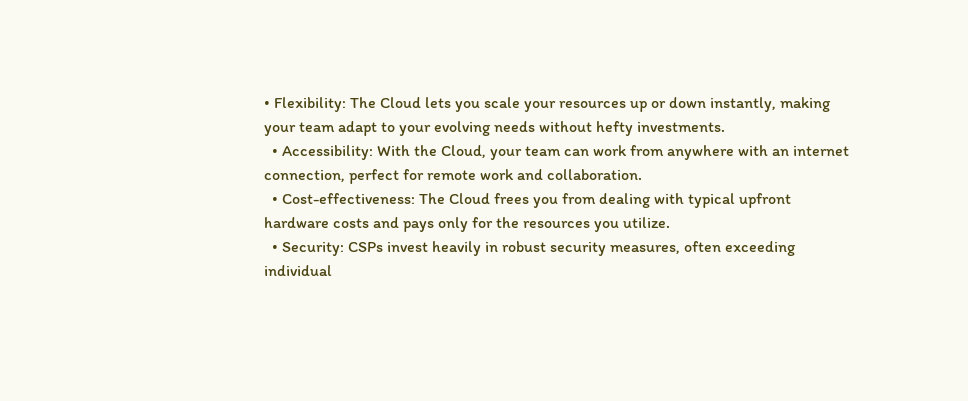• Flexibility: The Cloud lets you scale your resources up or down instantly, making your team adapt to your evolving needs without hefty investments.
  • Accessibility: With the Cloud, your team can work from anywhere with an internet connection, perfect for remote work and collaboration.
  • Cost-effectiveness: The Cloud frees you from dealing with typical upfront hardware costs and pays only for the resources you utilize.
  • Security: CSPs invest heavily in robust security measures, often exceeding individual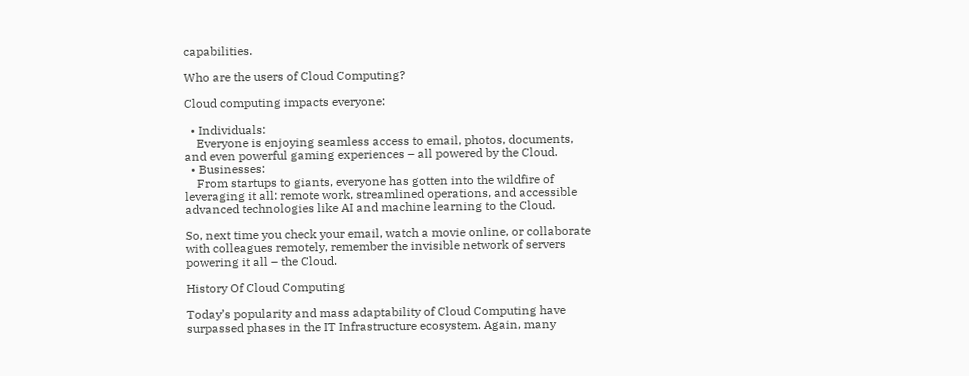capabilities.

Who are the users of Cloud Computing?

Cloud computing impacts everyone:

  • Individuals:
    Everyone is enjoying seamless access to email, photos, documents, and even powerful gaming experiences – all powered by the Cloud.
  • Businesses:
    From startups to giants, everyone has gotten into the wildfire of leveraging it all: remote work, streamlined operations, and accessible advanced technologies like AI and machine learning to the Cloud.

So, next time you check your email, watch a movie online, or collaborate with colleagues remotely, remember the invisible network of servers powering it all – the Cloud.

History Of Cloud Computing

Today’s popularity and mass adaptability of Cloud Computing have surpassed phases in the IT Infrastructure ecosystem. Again, many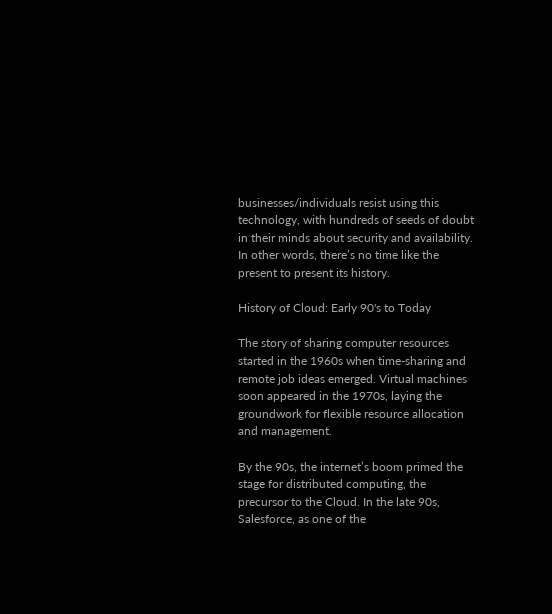businesses/individuals resist using this technology, with hundreds of seeds of doubt in their minds about security and availability. In other words, there’s no time like the present to present its history.

History of Cloud: Early 90's to Today

The story of sharing computer resources started in the 1960s when time-sharing and remote job ideas emerged. Virtual machines soon appeared in the 1970s, laying the groundwork for flexible resource allocation and management.

By the 90s, the internet’s boom primed the stage for distributed computing, the precursor to the Cloud. In the late 90s, Salesforce, as one of the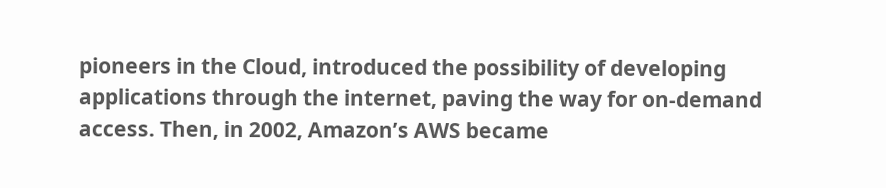pioneers in the Cloud, introduced the possibility of developing applications through the internet, paving the way for on-demand access. Then, in 2002, Amazon’s AWS became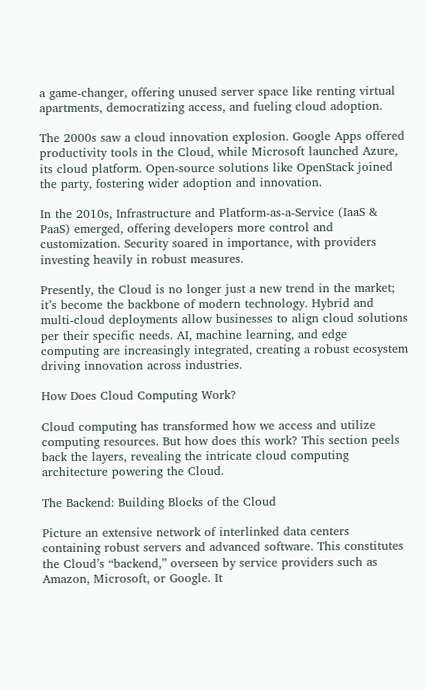a game-changer, offering unused server space like renting virtual apartments, democratizing access, and fueling cloud adoption.

The 2000s saw a cloud innovation explosion. Google Apps offered productivity tools in the Cloud, while Microsoft launched Azure, its cloud platform. Open-source solutions like OpenStack joined the party, fostering wider adoption and innovation.

In the 2010s, Infrastructure and Platform-as-a-Service (IaaS & PaaS) emerged, offering developers more control and customization. Security soared in importance, with providers investing heavily in robust measures.

Presently, the Cloud is no longer just a new trend in the market; it’s become the backbone of modern technology. Hybrid and multi-cloud deployments allow businesses to align cloud solutions per their specific needs. AI, machine learning, and edge computing are increasingly integrated, creating a robust ecosystem driving innovation across industries.

How Does Cloud Computing Work?

Cloud computing has transformed how we access and utilize computing resources. But how does this work? This section peels back the layers, revealing the intricate cloud computing architecture powering the Cloud.

The Backend: Building Blocks of the Cloud

Picture an extensive network of interlinked data centers containing robust servers and advanced software. This constitutes the Cloud’s “backend,” overseen by service providers such as Amazon, Microsoft, or Google. It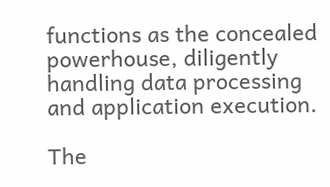functions as the concealed powerhouse, diligently handling data processing and application execution.

The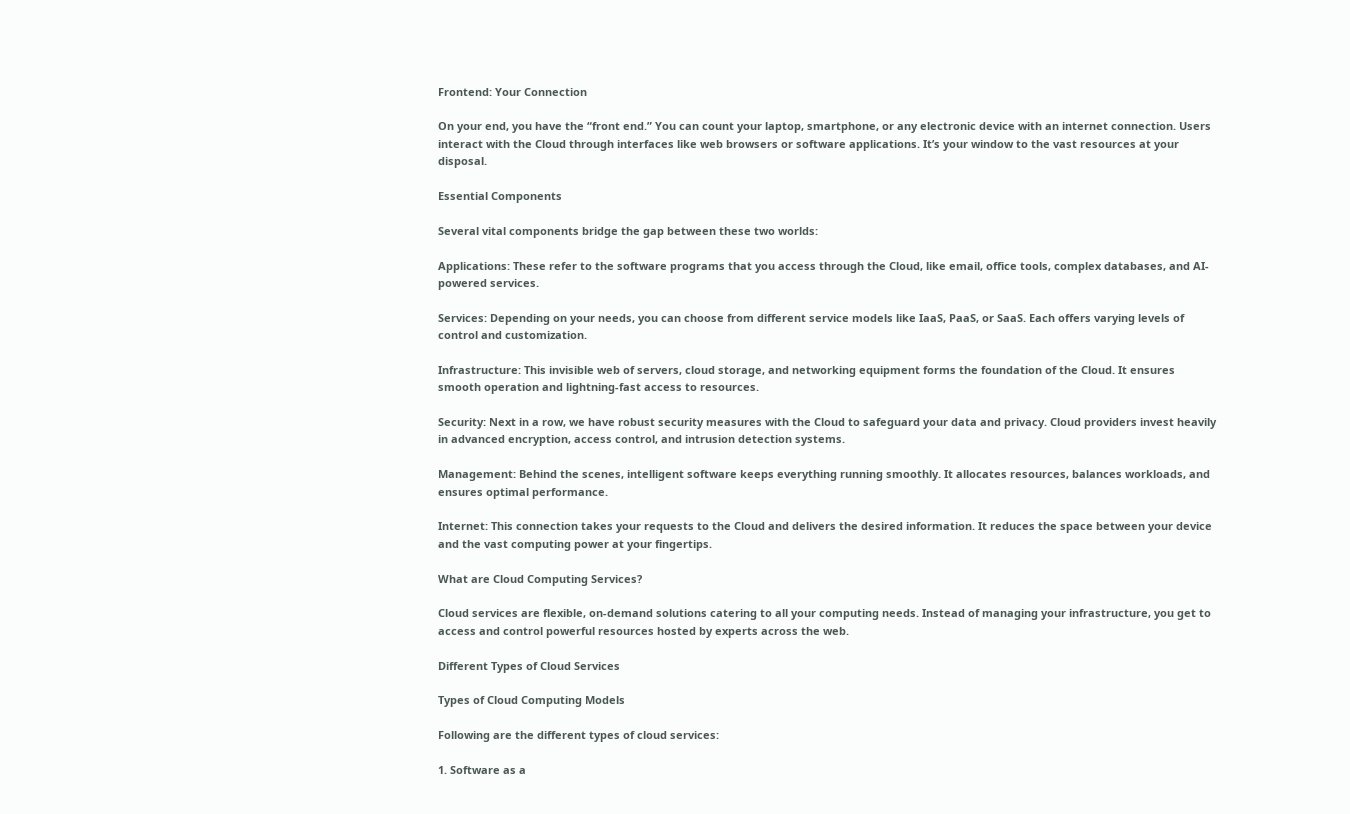Frontend: Your Connection

On your end, you have the “front end.” You can count your laptop, smartphone, or any electronic device with an internet connection. Users interact with the Cloud through interfaces like web browsers or software applications. It’s your window to the vast resources at your disposal.

Essential Components

Several vital components bridge the gap between these two worlds:

Applications: These refer to the software programs that you access through the Cloud, like email, office tools, complex databases, and AI-powered services.

Services: Depending on your needs, you can choose from different service models like IaaS, PaaS, or SaaS. Each offers varying levels of control and customization.

Infrastructure: This invisible web of servers, cloud storage, and networking equipment forms the foundation of the Cloud. It ensures smooth operation and lightning-fast access to resources.

Security: Next in a row, we have robust security measures with the Cloud to safeguard your data and privacy. Cloud providers invest heavily in advanced encryption, access control, and intrusion detection systems.

Management: Behind the scenes, intelligent software keeps everything running smoothly. It allocates resources, balances workloads, and ensures optimal performance.

Internet: This connection takes your requests to the Cloud and delivers the desired information. It reduces the space between your device and the vast computing power at your fingertips.

What are Cloud Computing Services?

Cloud services are flexible, on-demand solutions catering to all your computing needs. Instead of managing your infrastructure, you get to access and control powerful resources hosted by experts across the web.

Different Types of Cloud Services

Types of Cloud Computing Models

Following are the different types of cloud services:

1. Software as a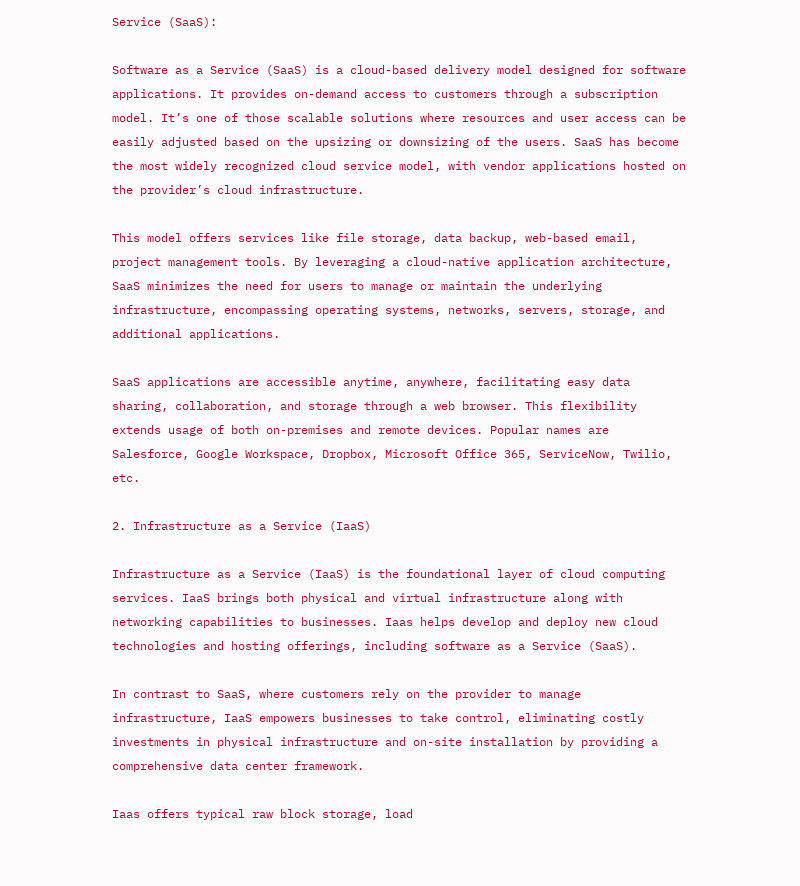Service (SaaS):

Software as a Service (SaaS) is a cloud-based delivery model designed for software applications. It provides on-demand access to customers through a subscription model. It’s one of those scalable solutions where resources and user access can be easily adjusted based on the upsizing or downsizing of the users. SaaS has become the most widely recognized cloud service model, with vendor applications hosted on the provider’s cloud infrastructure.

This model offers services like file storage, data backup, web-based email, project management tools. By leveraging a cloud-native application architecture, SaaS minimizes the need for users to manage or maintain the underlying infrastructure, encompassing operating systems, networks, servers, storage, and additional applications.

SaaS applications are accessible anytime, anywhere, facilitating easy data sharing, collaboration, and storage through a web browser. This flexibility extends usage of both on-premises and remote devices. Popular names are Salesforce, Google Workspace, Dropbox, Microsoft Office 365, ServiceNow, Twilio, etc.

2. Infrastructure as a Service (IaaS)

Infrastructure as a Service (IaaS) is the foundational layer of cloud computing services. IaaS brings both physical and virtual infrastructure along with networking capabilities to businesses. Iaas helps develop and deploy new cloud technologies and hosting offerings, including software as a Service (SaaS).

In contrast to SaaS, where customers rely on the provider to manage infrastructure, IaaS empowers businesses to take control, eliminating costly investments in physical infrastructure and on-site installation by providing a comprehensive data center framework.

Iaas offers typical raw block storage, load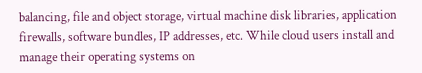balancing, file and object storage, virtual machine disk libraries, application firewalls, software bundles, IP addresses, etc. While cloud users install and manage their operating systems on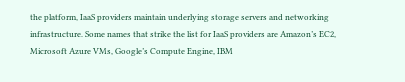the platform, IaaS providers maintain underlying storage servers and networking infrastructure. Some names that strike the list for IaaS providers are Amazon’s EC2, Microsoft Azure VMs, Google’s Compute Engine, IBM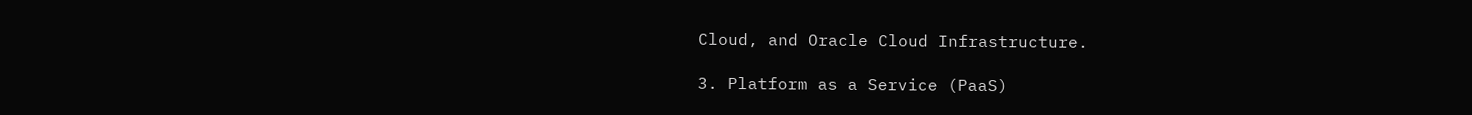Cloud, and Oracle Cloud Infrastructure.

3. Platform as a Service (PaaS)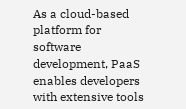As a cloud-based platform for software development, PaaS enables developers with extensive tools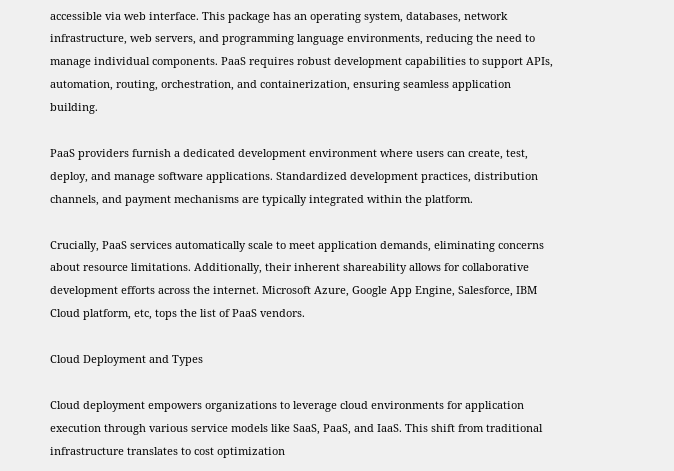accessible via web interface. This package has an operating system, databases, network infrastructure, web servers, and programming language environments, reducing the need to manage individual components. PaaS requires robust development capabilities to support APIs, automation, routing, orchestration, and containerization, ensuring seamless application building.

PaaS providers furnish a dedicated development environment where users can create, test, deploy, and manage software applications. Standardized development practices, distribution channels, and payment mechanisms are typically integrated within the platform.

Crucially, PaaS services automatically scale to meet application demands, eliminating concerns about resource limitations. Additionally, their inherent shareability allows for collaborative development efforts across the internet. Microsoft Azure, Google App Engine, Salesforce, IBM Cloud platform, etc, tops the list of PaaS vendors.

Cloud Deployment and Types

Cloud deployment empowers organizations to leverage cloud environments for application execution through various service models like SaaS, PaaS, and IaaS. This shift from traditional infrastructure translates to cost optimization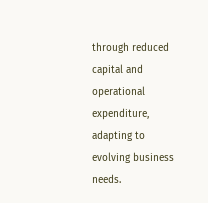through reduced capital and operational expenditure, adapting to evolving business needs.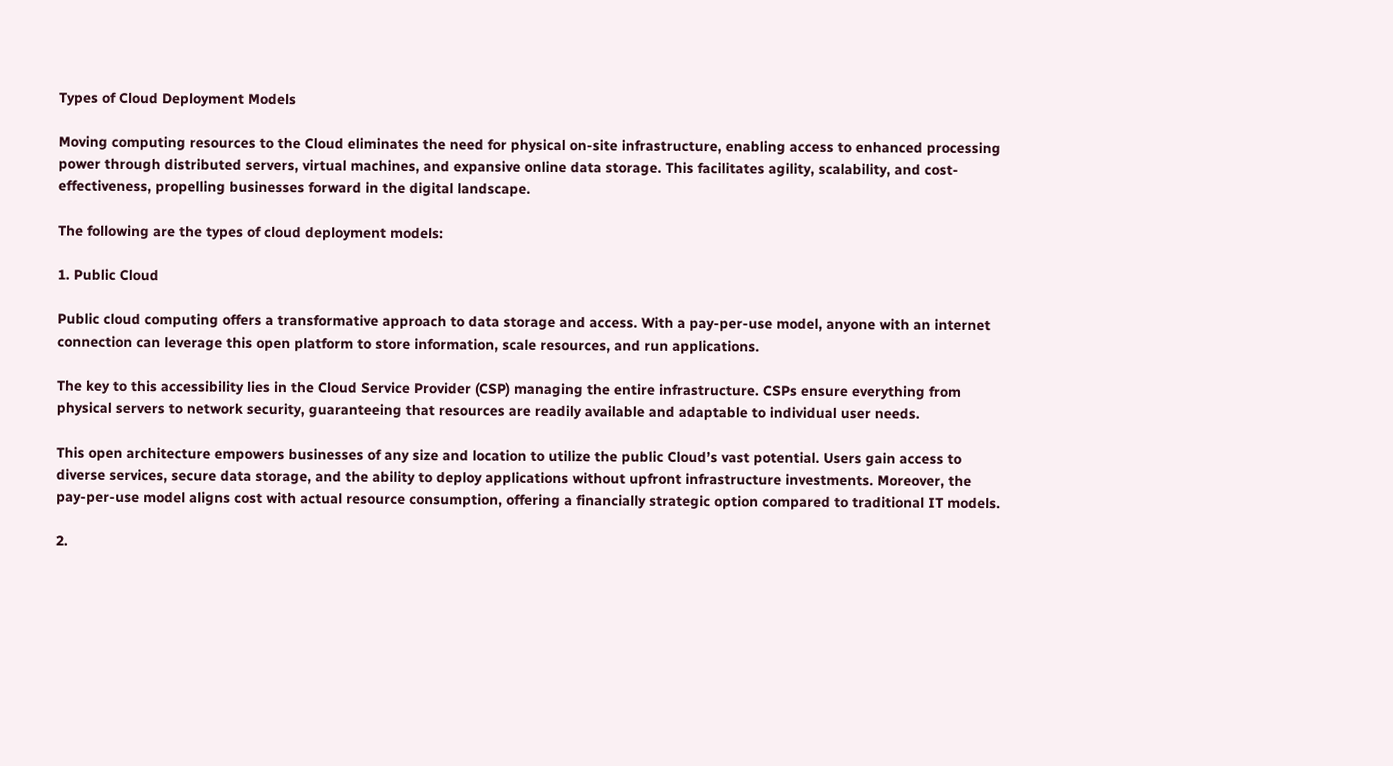Types of Cloud Deployment Models

Moving computing resources to the Cloud eliminates the need for physical on-site infrastructure, enabling access to enhanced processing power through distributed servers, virtual machines, and expansive online data storage. This facilitates agility, scalability, and cost-effectiveness, propelling businesses forward in the digital landscape.

The following are the types of cloud deployment models:

1. Public Cloud

Public cloud computing offers a transformative approach to data storage and access. With a pay-per-use model, anyone with an internet connection can leverage this open platform to store information, scale resources, and run applications.

The key to this accessibility lies in the Cloud Service Provider (CSP) managing the entire infrastructure. CSPs ensure everything from physical servers to network security, guaranteeing that resources are readily available and adaptable to individual user needs.

This open architecture empowers businesses of any size and location to utilize the public Cloud’s vast potential. Users gain access to diverse services, secure data storage, and the ability to deploy applications without upfront infrastructure investments. Moreover, the pay-per-use model aligns cost with actual resource consumption, offering a financially strategic option compared to traditional IT models.

2.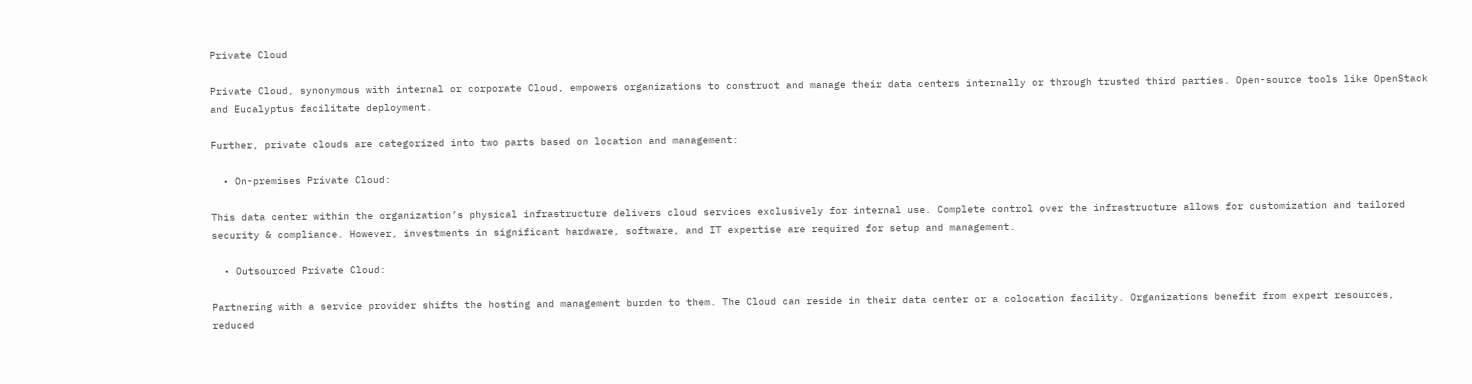Private Cloud

Private Cloud, synonymous with internal or corporate Cloud, empowers organizations to construct and manage their data centers internally or through trusted third parties. Open-source tools like OpenStack and Eucalyptus facilitate deployment.

Further, private clouds are categorized into two parts based on location and management:

  • On-premises Private Cloud:

This data center within the organization’s physical infrastructure delivers cloud services exclusively for internal use. Complete control over the infrastructure allows for customization and tailored security & compliance. However, investments in significant hardware, software, and IT expertise are required for setup and management.

  • Outsourced Private Cloud:

Partnering with a service provider shifts the hosting and management burden to them. The Cloud can reside in their data center or a colocation facility. Organizations benefit from expert resources, reduced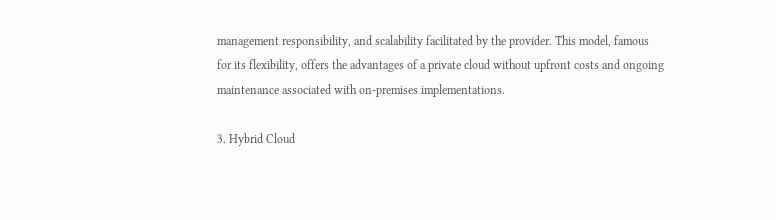management responsibility, and scalability facilitated by the provider. This model, famous for its flexibility, offers the advantages of a private cloud without upfront costs and ongoing maintenance associated with on-premises implementations.

3. Hybrid Cloud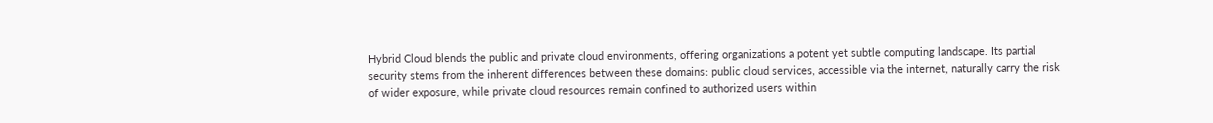Hybrid Cloud blends the public and private cloud environments, offering organizations a potent yet subtle computing landscape. Its partial security stems from the inherent differences between these domains: public cloud services, accessible via the internet, naturally carry the risk of wider exposure, while private cloud resources remain confined to authorized users within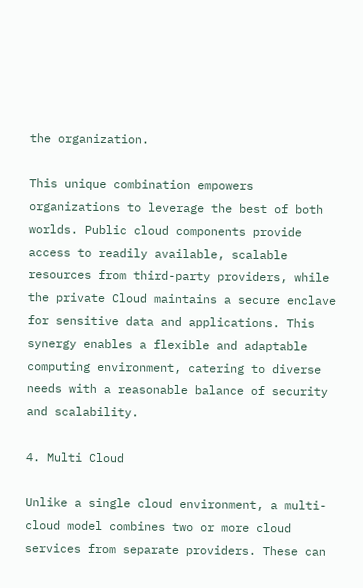the organization.

This unique combination empowers organizations to leverage the best of both worlds. Public cloud components provide access to readily available, scalable resources from third-party providers, while the private Cloud maintains a secure enclave for sensitive data and applications. This synergy enables a flexible and adaptable computing environment, catering to diverse needs with a reasonable balance of security and scalability.

4. Multi Cloud

Unlike a single cloud environment, a multi-cloud model combines two or more cloud services from separate providers. These can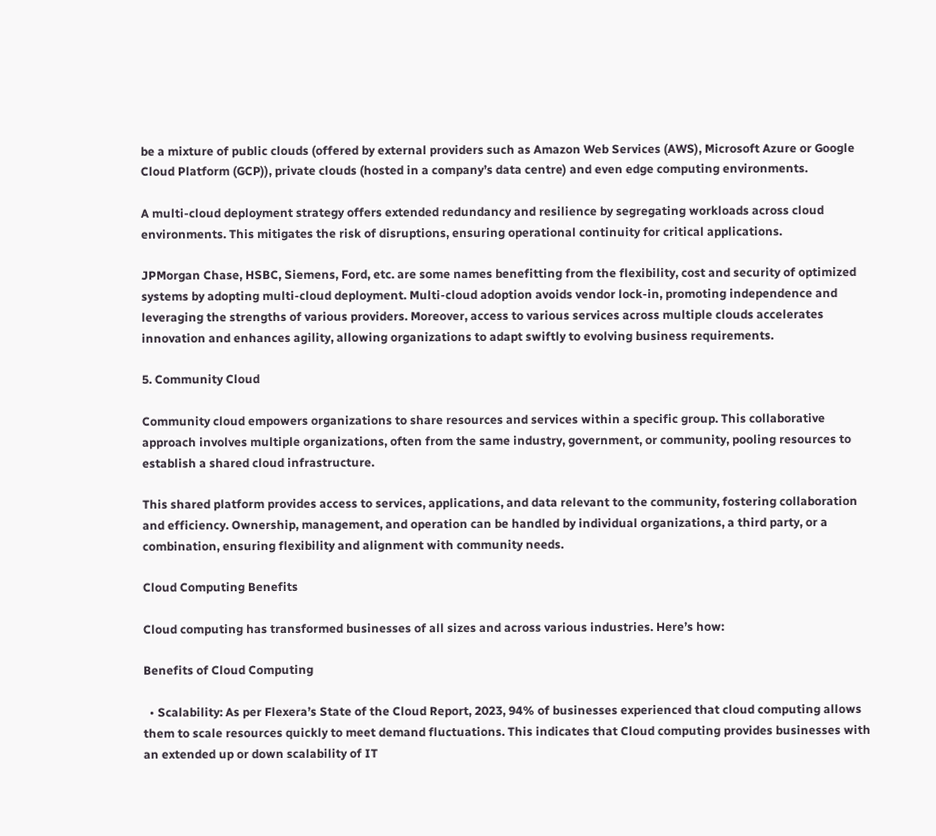be a mixture of public clouds (offered by external providers such as Amazon Web Services (AWS), Microsoft Azure or Google Cloud Platform (GCP)), private clouds (hosted in a company’s data centre) and even edge computing environments.

A multi-cloud deployment strategy offers extended redundancy and resilience by segregating workloads across cloud environments. This mitigates the risk of disruptions, ensuring operational continuity for critical applications.

JPMorgan Chase, HSBC, Siemens, Ford, etc. are some names benefitting from the flexibility, cost and security of optimized systems by adopting multi-cloud deployment. Multi-cloud adoption avoids vendor lock-in, promoting independence and leveraging the strengths of various providers. Moreover, access to various services across multiple clouds accelerates innovation and enhances agility, allowing organizations to adapt swiftly to evolving business requirements.

5. Community Cloud

Community cloud empowers organizations to share resources and services within a specific group. This collaborative approach involves multiple organizations, often from the same industry, government, or community, pooling resources to establish a shared cloud infrastructure.

This shared platform provides access to services, applications, and data relevant to the community, fostering collaboration and efficiency. Ownership, management, and operation can be handled by individual organizations, a third party, or a combination, ensuring flexibility and alignment with community needs.

Cloud Computing Benefits

Cloud computing has transformed businesses of all sizes and across various industries. Here’s how:

Benefits of Cloud Computing

  • Scalability: As per Flexera’s State of the Cloud Report, 2023, 94% of businesses experienced that cloud computing allows them to scale resources quickly to meet demand fluctuations. This indicates that Cloud computing provides businesses with an extended up or down scalability of IT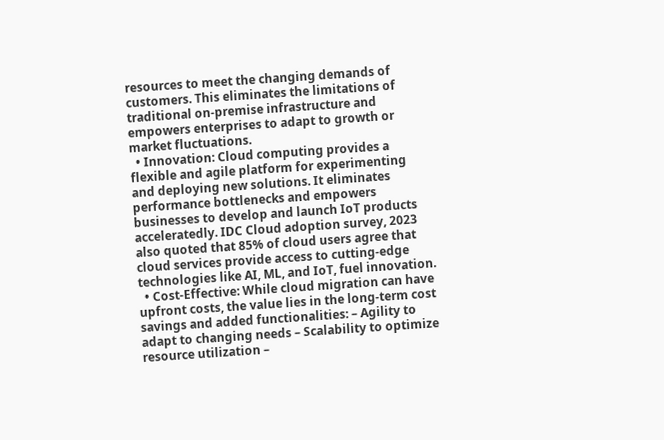resources to meet the changing demands of customers. This eliminates the limitations of traditional on-premise infrastructure and empowers enterprises to adapt to growth or market fluctuations.
  • Innovation: Cloud computing provides a flexible and agile platform for experimenting and deploying new solutions. It eliminates performance bottlenecks and empowers businesses to develop and launch IoT products acceleratedly. IDC Cloud adoption survey, 2023 also quoted that 85% of cloud users agree that cloud services provide access to cutting-edge technologies like AI, ML, and IoT, fuel innovation.
  • Cost-Effective: While cloud migration can have upfront costs, the value lies in the long-term cost savings and added functionalities: – Agility to adapt to changing needs – Scalability to optimize resource utilization –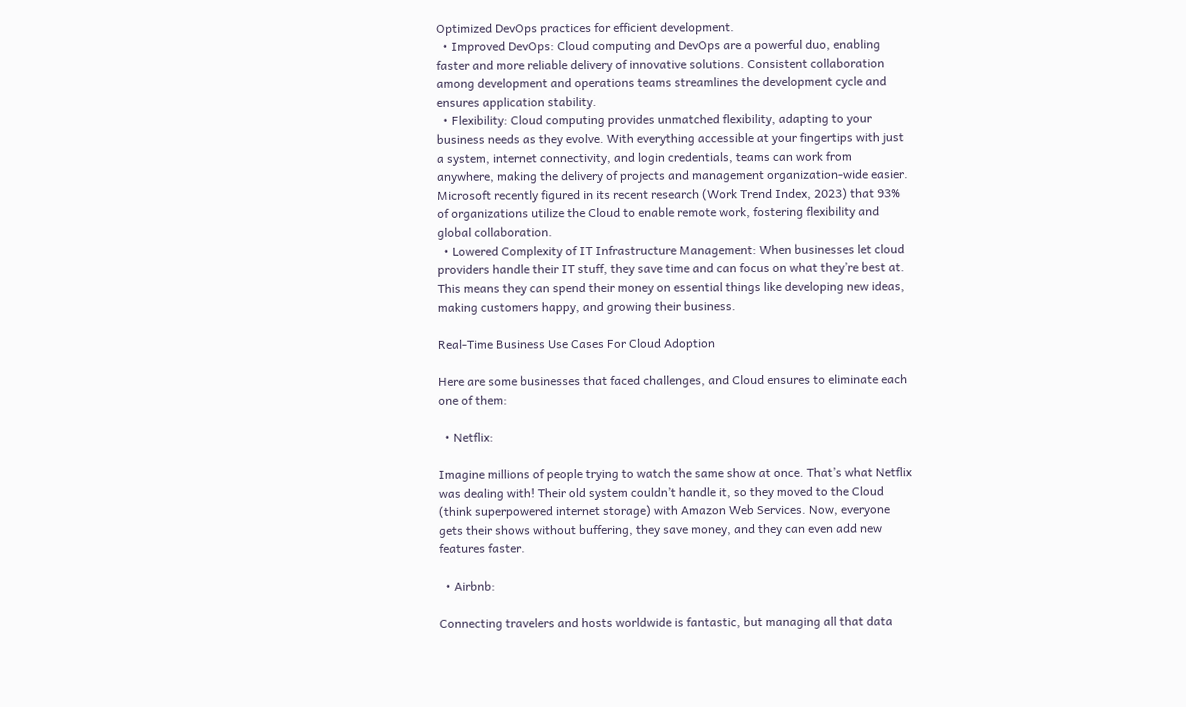Optimized DevOps practices for efficient development.
  • Improved DevOps: Cloud computing and DevOps are a powerful duo, enabling faster and more reliable delivery of innovative solutions. Consistent collaboration among development and operations teams streamlines the development cycle and ensures application stability.
  • Flexibility: Cloud computing provides unmatched flexibility, adapting to your business needs as they evolve. With everything accessible at your fingertips with just a system, internet connectivity, and login credentials, teams can work from anywhere, making the delivery of projects and management organization-wide easier. Microsoft recently figured in its recent research (Work Trend Index, 2023) that 93% of organizations utilize the Cloud to enable remote work, fostering flexibility and global collaboration.
  • Lowered Complexity of IT Infrastructure Management: When businesses let cloud providers handle their IT stuff, they save time and can focus on what they’re best at. This means they can spend their money on essential things like developing new ideas, making customers happy, and growing their business.

Real-Time Business Use Cases For Cloud Adoption

Here are some businesses that faced challenges, and Cloud ensures to eliminate each one of them:

  • Netflix:

Imagine millions of people trying to watch the same show at once. That’s what Netflix was dealing with! Their old system couldn’t handle it, so they moved to the Cloud (think superpowered internet storage) with Amazon Web Services. Now, everyone gets their shows without buffering, they save money, and they can even add new features faster.

  • Airbnb:

Connecting travelers and hosts worldwide is fantastic, but managing all that data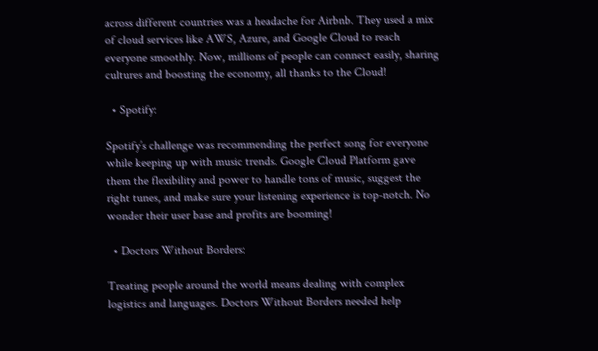across different countries was a headache for Airbnb. They used a mix of cloud services like AWS, Azure, and Google Cloud to reach everyone smoothly. Now, millions of people can connect easily, sharing cultures and boosting the economy, all thanks to the Cloud!

  • Spotify:

Spotify’s challenge was recommending the perfect song for everyone while keeping up with music trends. Google Cloud Platform gave them the flexibility and power to handle tons of music, suggest the right tunes, and make sure your listening experience is top-notch. No wonder their user base and profits are booming!

  • Doctors Without Borders:

Treating people around the world means dealing with complex logistics and languages. Doctors Without Borders needed help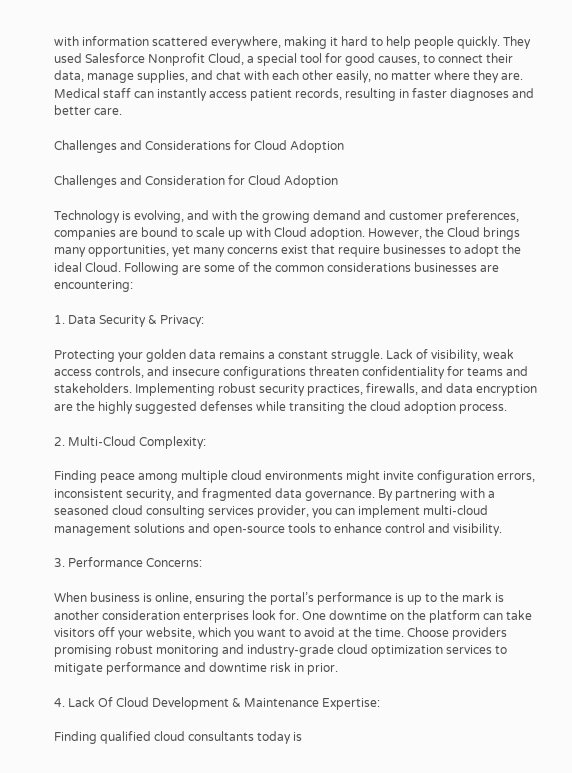with information scattered everywhere, making it hard to help people quickly. They used Salesforce Nonprofit Cloud, a special tool for good causes, to connect their data, manage supplies, and chat with each other easily, no matter where they are. Medical staff can instantly access patient records, resulting in faster diagnoses and better care.

Challenges and Considerations for Cloud Adoption

Challenges and Consideration for Cloud Adoption

Technology is evolving, and with the growing demand and customer preferences, companies are bound to scale up with Cloud adoption. However, the Cloud brings many opportunities, yet many concerns exist that require businesses to adopt the ideal Cloud. Following are some of the common considerations businesses are encountering:

1. Data Security & Privacy:

Protecting your golden data remains a constant struggle. Lack of visibility, weak access controls, and insecure configurations threaten confidentiality for teams and stakeholders. Implementing robust security practices, firewalls, and data encryption are the highly suggested defenses while transiting the cloud adoption process.

2. Multi-Cloud Complexity:

Finding peace among multiple cloud environments might invite configuration errors, inconsistent security, and fragmented data governance. By partnering with a seasoned cloud consulting services provider, you can implement multi-cloud management solutions and open-source tools to enhance control and visibility.

3. Performance Concerns:

When business is online, ensuring the portal’s performance is up to the mark is another consideration enterprises look for. One downtime on the platform can take visitors off your website, which you want to avoid at the time. Choose providers promising robust monitoring and industry-grade cloud optimization services to mitigate performance and downtime risk in prior.

4. Lack Of Cloud Development & Maintenance Expertise:

Finding qualified cloud consultants today is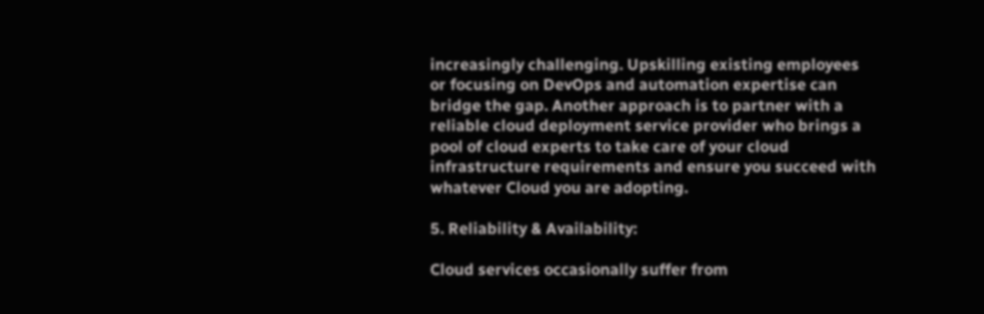increasingly challenging. Upskilling existing employees or focusing on DevOps and automation expertise can bridge the gap. Another approach is to partner with a reliable cloud deployment service provider who brings a pool of cloud experts to take care of your cloud infrastructure requirements and ensure you succeed with whatever Cloud you are adopting.

5. Reliability & Availability:

Cloud services occasionally suffer from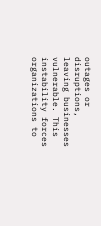outages or disruptions, leaving businesses vulnerable. This instability forces organizations to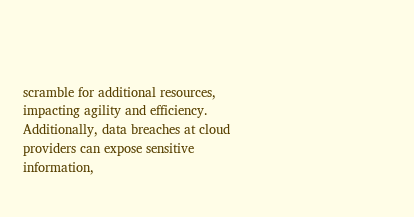scramble for additional resources, impacting agility and efficiency. Additionally, data breaches at cloud providers can expose sensitive information,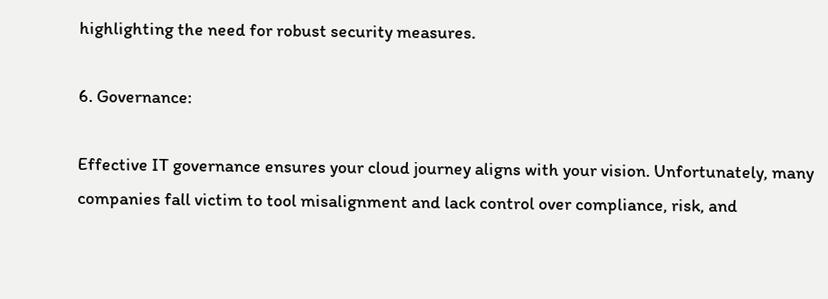highlighting the need for robust security measures.

6. Governance:

Effective IT governance ensures your cloud journey aligns with your vision. Unfortunately, many companies fall victim to tool misalignment and lack control over compliance, risk, and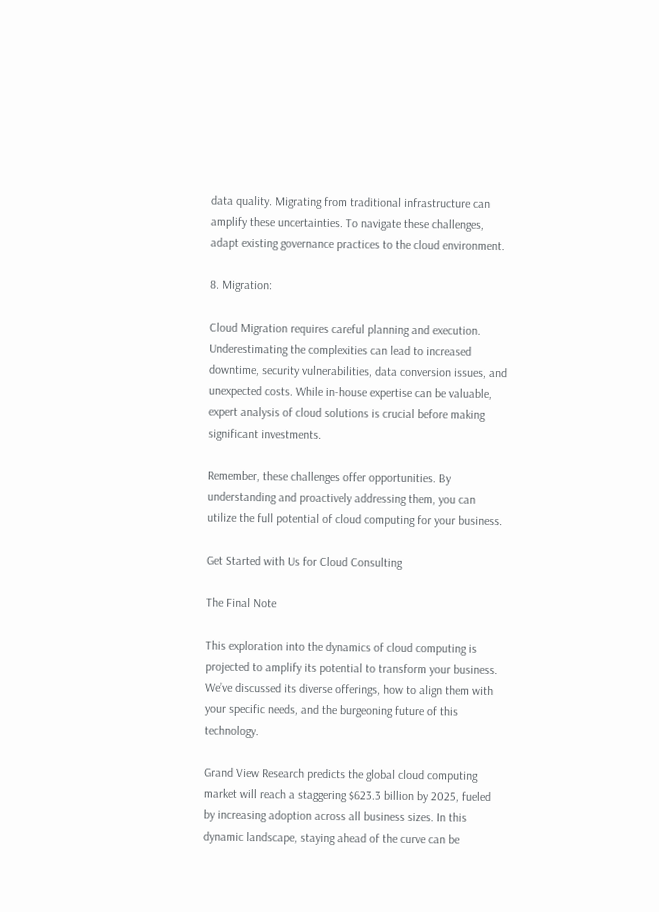data quality. Migrating from traditional infrastructure can amplify these uncertainties. To navigate these challenges, adapt existing governance practices to the cloud environment.

8. Migration:

Cloud Migration requires careful planning and execution. Underestimating the complexities can lead to increased downtime, security vulnerabilities, data conversion issues, and unexpected costs. While in-house expertise can be valuable, expert analysis of cloud solutions is crucial before making significant investments.

Remember, these challenges offer opportunities. By understanding and proactively addressing them, you can utilize the full potential of cloud computing for your business.

Get Started with Us for Cloud Consulting

The Final Note

This exploration into the dynamics of cloud computing is projected to amplify its potential to transform your business. We’ve discussed its diverse offerings, how to align them with your specific needs, and the burgeoning future of this technology.

Grand View Research predicts the global cloud computing market will reach a staggering $623.3 billion by 2025, fueled by increasing adoption across all business sizes. In this dynamic landscape, staying ahead of the curve can be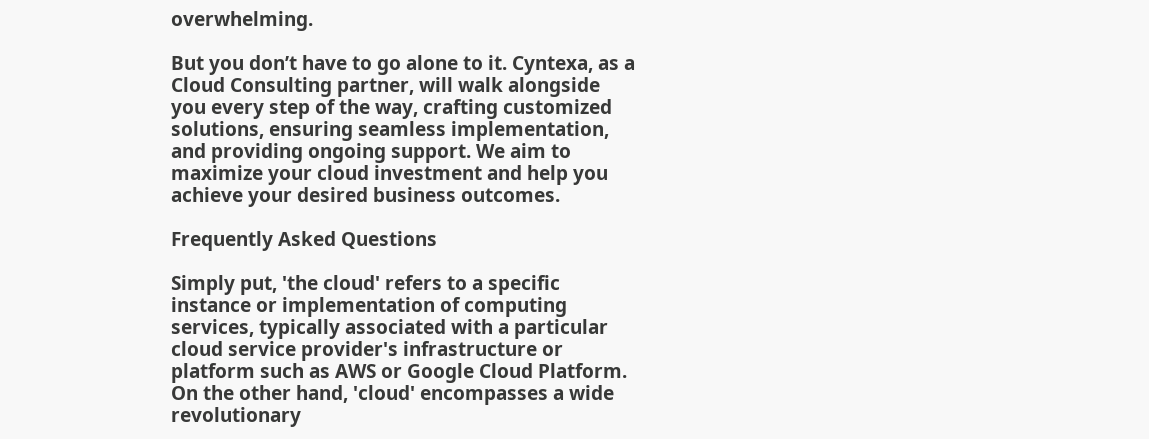overwhelming.

But you don’t have to go alone to it. Cyntexa, as a Cloud Consulting partner, will walk alongside you every step of the way, crafting customized solutions, ensuring seamless implementation, and providing ongoing support. We aim to maximize your cloud investment and help you achieve your desired business outcomes.

Frequently Asked Questions

Simply put, 'the cloud' refers to a specific instance or implementation of computing services, typically associated with a particular cloud service provider's infrastructure or platform such as AWS or Google Cloud Platform. On the other hand, 'cloud' encompasses a wide revolutionary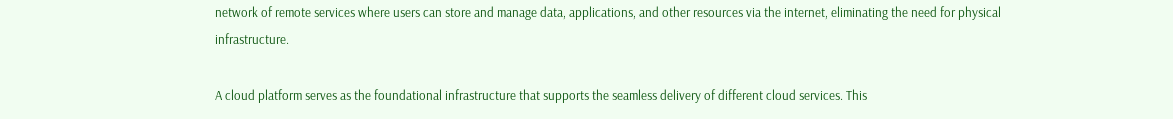network of remote services where users can store and manage data, applications, and other resources via the internet, eliminating the need for physical infrastructure.

A cloud platform serves as the foundational infrastructure that supports the seamless delivery of different cloud services. This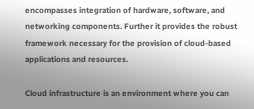encompasses integration of hardware, software, and networking components. Further it provides the robust framework necessary for the provision of cloud-based applications and resources.

Cloud infrastructure is an environment where you can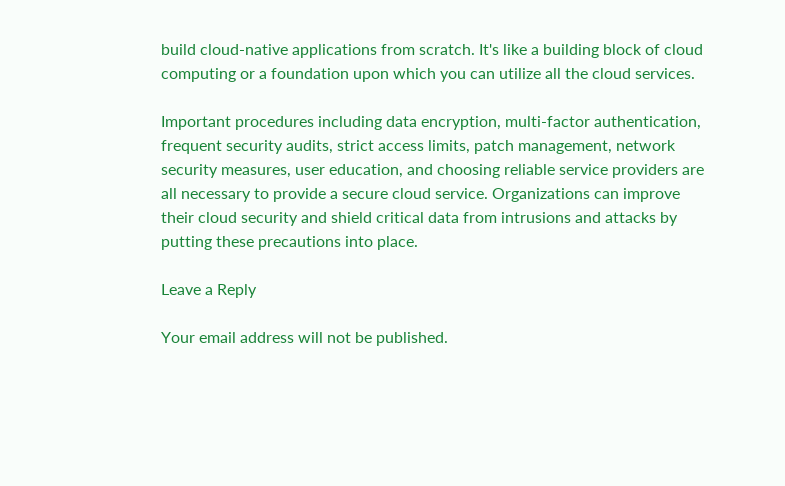build cloud-native applications from scratch. It's like a building block of cloud computing or a foundation upon which you can utilize all the cloud services.

Important procedures including data encryption, multi-factor authentication, frequent security audits, strict access limits, patch management, network security measures, user education, and choosing reliable service providers are all necessary to provide a secure cloud service. Organizations can improve their cloud security and shield critical data from intrusions and attacks by putting these precautions into place.

Leave a Reply

Your email address will not be published.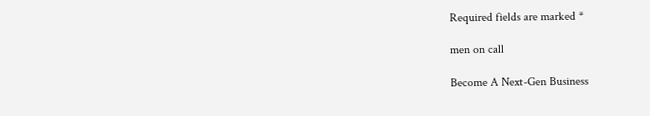Required fields are marked *

men on call

Become A Next-Gen Business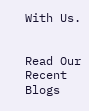With Us.


Read Our Recent Blogs